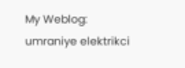My Weblog: umraniye elektrikci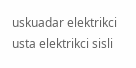uskuadar elektrikci usta elektrikci sisli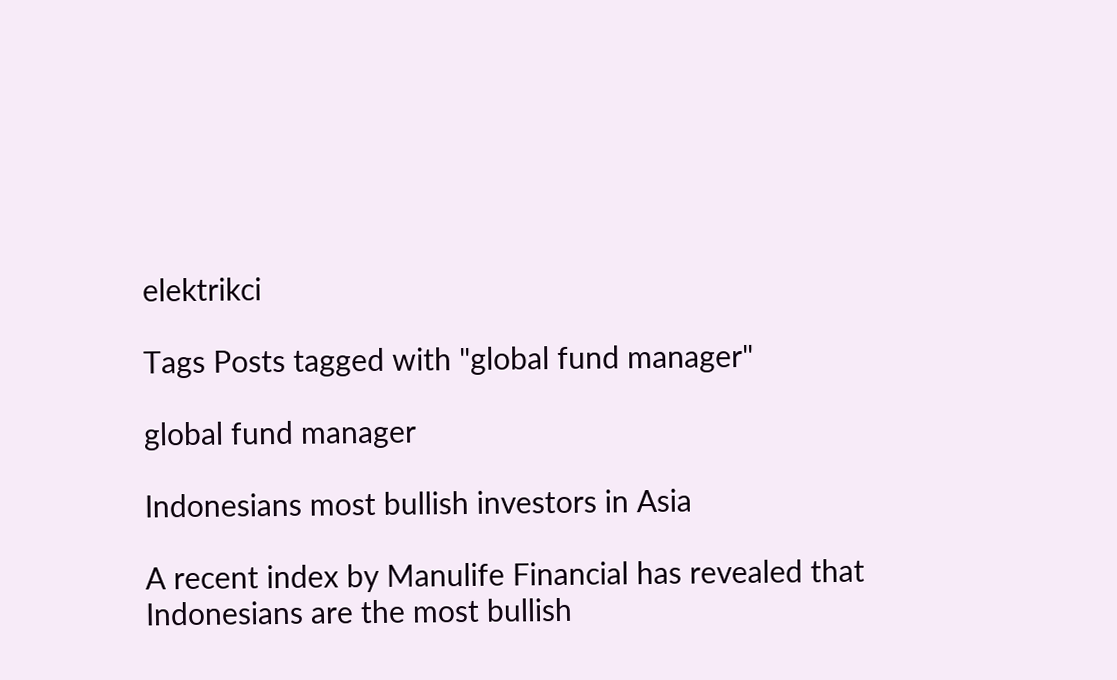elektrikci

Tags Posts tagged with "global fund manager"

global fund manager

Indonesians most bullish investors in Asia

A recent index by Manulife Financial has revealed that Indonesians are the most bullish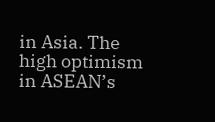in Asia. The high optimism in ASEAN’s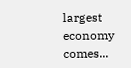largest economy comes...